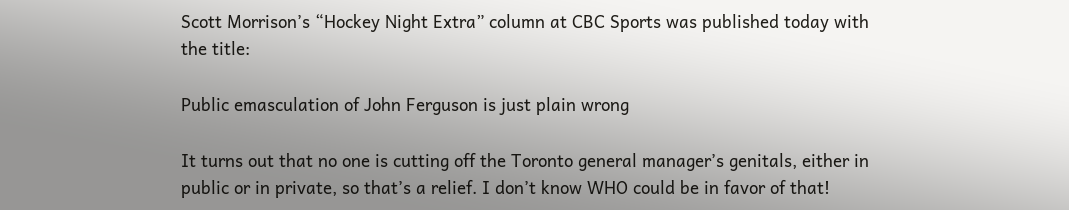Scott Morrison’s “Hockey Night Extra” column at CBC Sports was published today with the title:

Public emasculation of John Ferguson is just plain wrong

It turns out that no one is cutting off the Toronto general manager’s genitals, either in public or in private, so that’s a relief. I don’t know WHO could be in favor of that!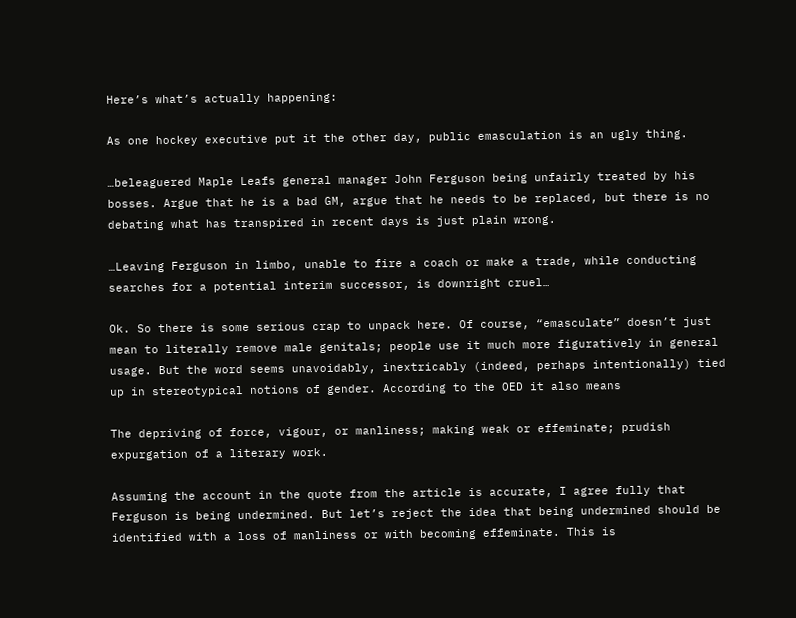Here’s what’s actually happening:

As one hockey executive put it the other day, public emasculation is an ugly thing.

…beleaguered Maple Leafs general manager John Ferguson being unfairly treated by his bosses. Argue that he is a bad GM, argue that he needs to be replaced, but there is no debating what has transpired in recent days is just plain wrong.

…Leaving Ferguson in limbo, unable to fire a coach or make a trade, while conducting searches for a potential interim successor, is downright cruel…

Ok. So there is some serious crap to unpack here. Of course, “emasculate” doesn’t just mean to literally remove male genitals; people use it much more figuratively in general usage. But the word seems unavoidably, inextricably (indeed, perhaps intentionally) tied up in stereotypical notions of gender. According to the OED it also means

The depriving of force, vigour, or manliness; making weak or effeminate; prudish expurgation of a literary work.

Assuming the account in the quote from the article is accurate, I agree fully that Ferguson is being undermined. But let’s reject the idea that being undermined should be identified with a loss of manliness or with becoming effeminate. This is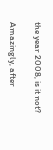the year 2008, is it not?

Amazingly, after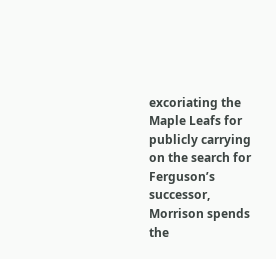excoriating the Maple Leafs for publicly carrying on the search for Ferguson’s successor, Morrison spends the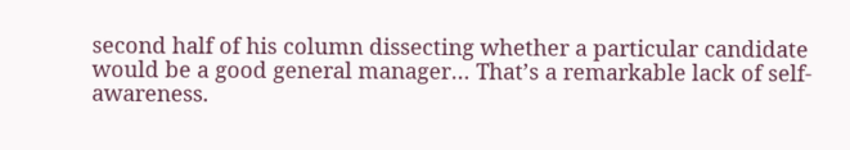second half of his column dissecting whether a particular candidate would be a good general manager… That’s a remarkable lack of self-awareness.